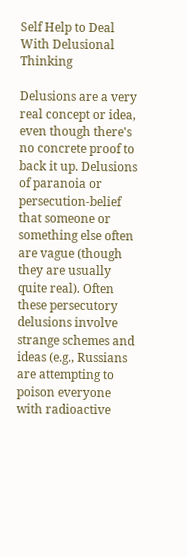Self Help to Deal With Delusional Thinking

Delusions are a very real concept or idea, even though there's no concrete proof to back it up. Delusions of paranoia or persecution-belief that someone or something else often are vague (though they are usually quite real). Often these persecutory delusions involve strange schemes and ideas (e.g., Russians are attempting to poison everyone with radioactive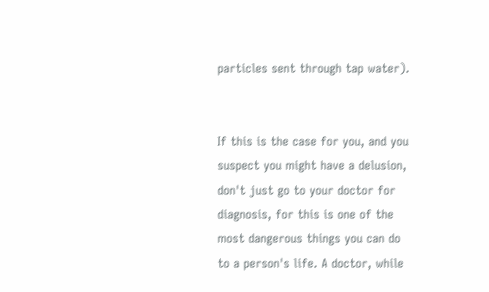particles sent through tap water).


If this is the case for you, and you suspect you might have a delusion, don't just go to your doctor for diagnosis, for this is one of the most dangerous things you can do to a person's life. A doctor, while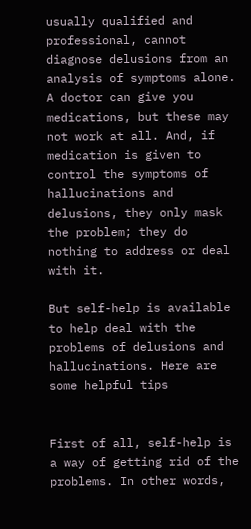usually qualified and professional, cannot diagnose delusions from an analysis of symptoms alone. A doctor can give you medications, but these may not work at all. And, if medication is given to control the symptoms of hallucinations and delusions, they only mask the problem; they do nothing to address or deal with it.

But self-help is available to help deal with the problems of delusions and hallucinations. Here are some helpful tips


First of all, self-help is a way of getting rid of the problems. In other words,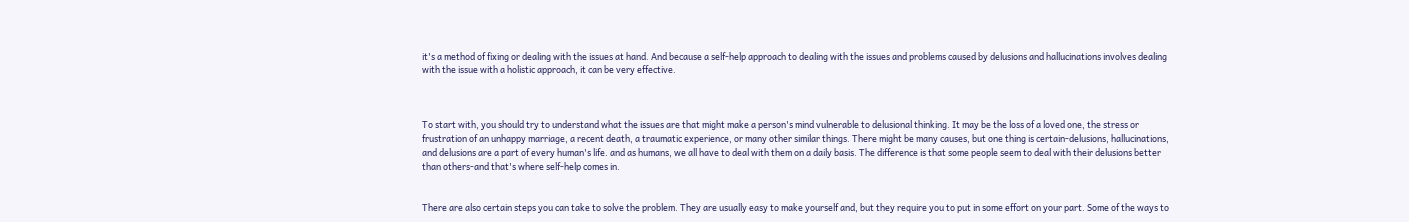it's a method of fixing or dealing with the issues at hand. And because a self-help approach to dealing with the issues and problems caused by delusions and hallucinations involves dealing with the issue with a holistic approach, it can be very effective.



To start with, you should try to understand what the issues are that might make a person's mind vulnerable to delusional thinking. It may be the loss of a loved one, the stress or frustration of an unhappy marriage, a recent death, a traumatic experience, or many other similar things. There might be many causes, but one thing is certain-delusions, hallucinations, and delusions are a part of every human's life. and as humans, we all have to deal with them on a daily basis. The difference is that some people seem to deal with their delusions better than others-and that's where self-help comes in.


There are also certain steps you can take to solve the problem. They are usually easy to make yourself and, but they require you to put in some effort on your part. Some of the ways to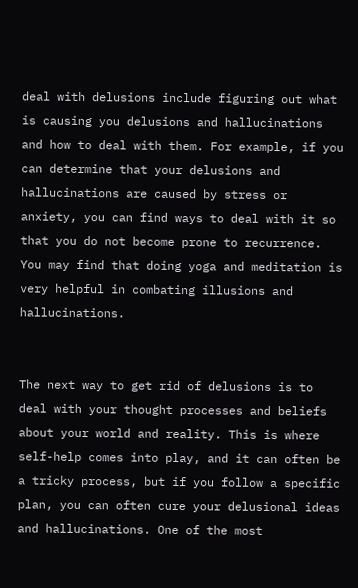deal with delusions include figuring out what is causing you delusions and hallucinations and how to deal with them. For example, if you can determine that your delusions and hallucinations are caused by stress or anxiety, you can find ways to deal with it so that you do not become prone to recurrence. You may find that doing yoga and meditation is very helpful in combating illusions and hallucinations.


The next way to get rid of delusions is to deal with your thought processes and beliefs about your world and reality. This is where self-help comes into play, and it can often be a tricky process, but if you follow a specific plan, you can often cure your delusional ideas and hallucinations. One of the most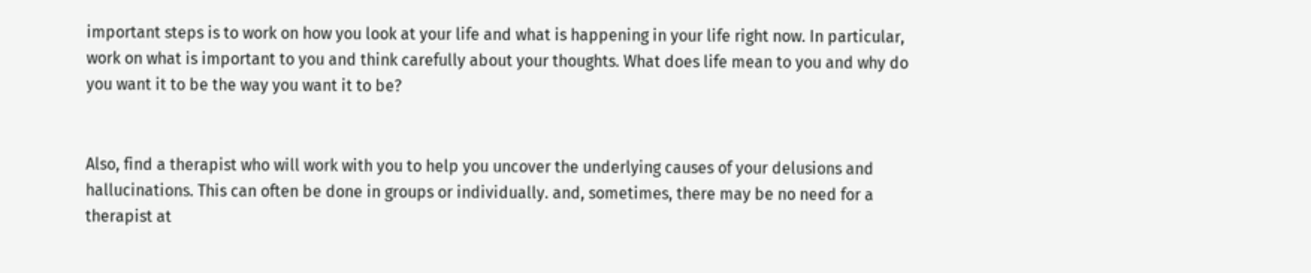important steps is to work on how you look at your life and what is happening in your life right now. In particular, work on what is important to you and think carefully about your thoughts. What does life mean to you and why do you want it to be the way you want it to be?


Also, find a therapist who will work with you to help you uncover the underlying causes of your delusions and hallucinations. This can often be done in groups or individually. and, sometimes, there may be no need for a therapist at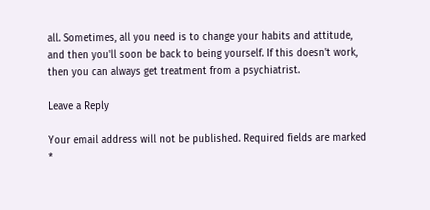all. Sometimes, all you need is to change your habits and attitude, and then you'll soon be back to being yourself. If this doesn't work, then you can always get treatment from a psychiatrist.

Leave a Reply

Your email address will not be published. Required fields are marked *